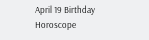April 19 Birthday Horoscope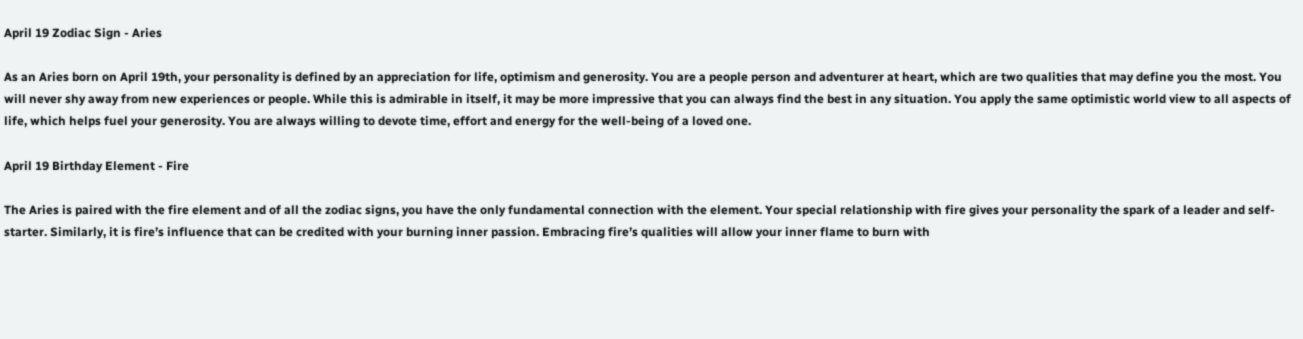April 19 Zodiac Sign - Aries

As an Aries born on April 19th, your personality is defined by an appreciation for life, optimism and generosity. You are a people person and adventurer at heart, which are two qualities that may define you the most. You will never shy away from new experiences or people. While this is admirable in itself, it may be more impressive that you can always find the best in any situation. You apply the same optimistic world view to all aspects of life, which helps fuel your generosity. You are always willing to devote time, effort and energy for the well-being of a loved one.

April 19 Birthday Element - Fire

The Aries is paired with the fire element and of all the zodiac signs, you have the only fundamental connection with the element. Your special relationship with fire gives your personality the spark of a leader and self-starter. Similarly, it is fire’s influence that can be credited with your burning inner passion. Embracing fire’s qualities will allow your inner flame to burn with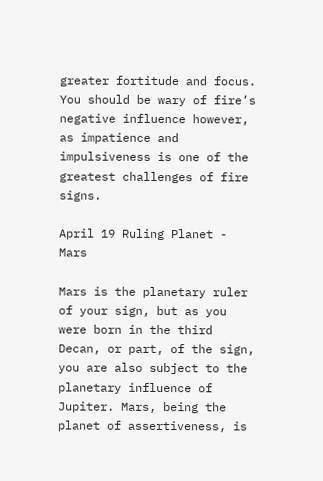greater fortitude and focus. You should be wary of fire’s negative influence however, as impatience and impulsiveness is one of the greatest challenges of fire signs.

April 19 Ruling Planet - Mars

Mars is the planetary ruler of your sign, but as you were born in the third Decan, or part, of the sign, you are also subject to the planetary influence of Jupiter. Mars, being the planet of assertiveness, is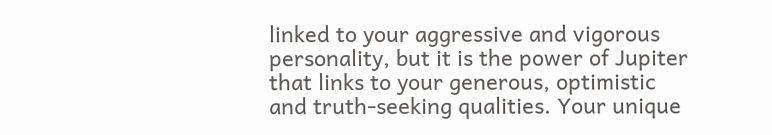linked to your aggressive and vigorous personality, but it is the power of Jupiter that links to your generous, optimistic and truth-seeking qualities. Your unique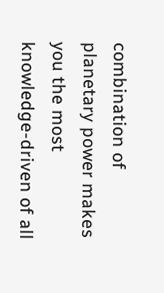combination of planetary power makes you the most knowledge-driven of all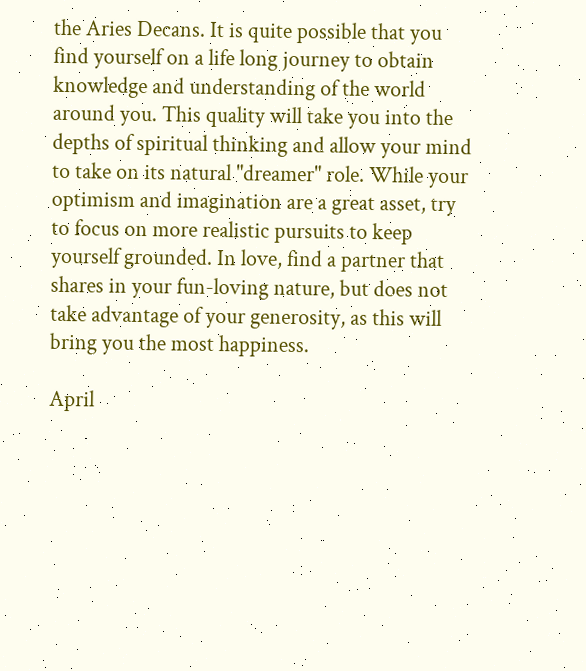the Aries Decans. It is quite possible that you find yourself on a life long journey to obtain knowledge and understanding of the world around you. This quality will take you into the depths of spiritual thinking and allow your mind to take on its natural "dreamer" role. While your optimism and imagination are a great asset, try to focus on more realistic pursuits to keep yourself grounded. In love, find a partner that shares in your fun-loving nature, but does not take advantage of your generosity, as this will bring you the most happiness.

April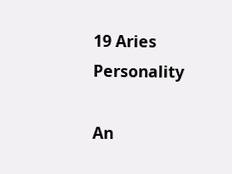19 Aries Personality

An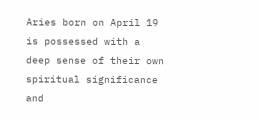Aries born on April 19 is possessed with a deep sense of their own spiritual significance and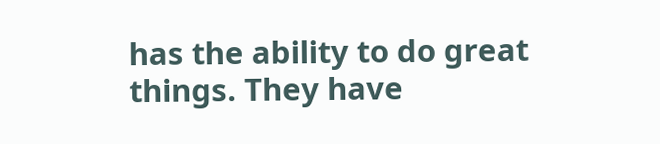has the ability to do great things. They have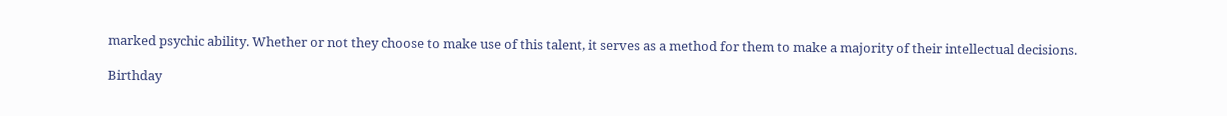marked psychic ability. Whether or not they choose to make use of this talent, it serves as a method for them to make a majority of their intellectual decisions.

Birthday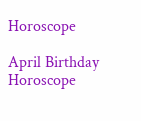Horoscope

April Birthday Horoscope